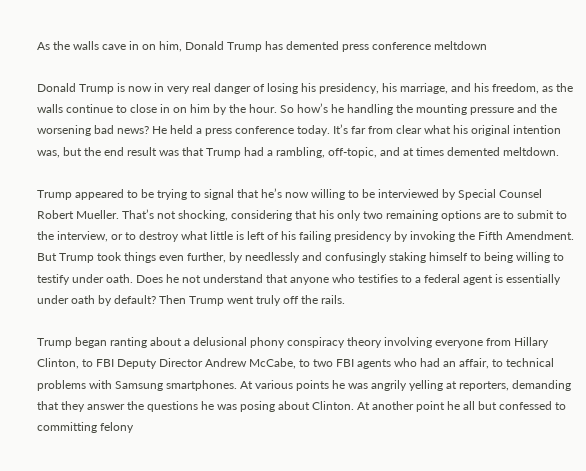As the walls cave in on him, Donald Trump has demented press conference meltdown

Donald Trump is now in very real danger of losing his presidency, his marriage, and his freedom, as the walls continue to close in on him by the hour. So how’s he handling the mounting pressure and the worsening bad news? He held a press conference today. It’s far from clear what his original intention was, but the end result was that Trump had a rambling, off-topic, and at times demented meltdown.

Trump appeared to be trying to signal that he’s now willing to be interviewed by Special Counsel Robert Mueller. That’s not shocking, considering that his only two remaining options are to submit to the interview, or to destroy what little is left of his failing presidency by invoking the Fifth Amendment. But Trump took things even further, by needlessly and confusingly staking himself to being willing to testify under oath. Does he not understand that anyone who testifies to a federal agent is essentially under oath by default? Then Trump went truly off the rails.

Trump began ranting about a delusional phony conspiracy theory involving everyone from Hillary Clinton, to FBI Deputy Director Andrew McCabe, to two FBI agents who had an affair, to technical problems with Samsung smartphones. At various points he was angrily yelling at reporters, demanding that they answer the questions he was posing about Clinton. At another point he all but confessed to committing felony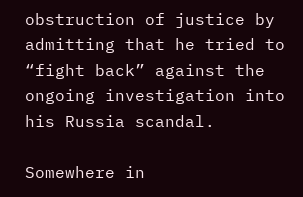obstruction of justice by admitting that he tried to “fight back” against the ongoing investigation into his Russia scandal.

Somewhere in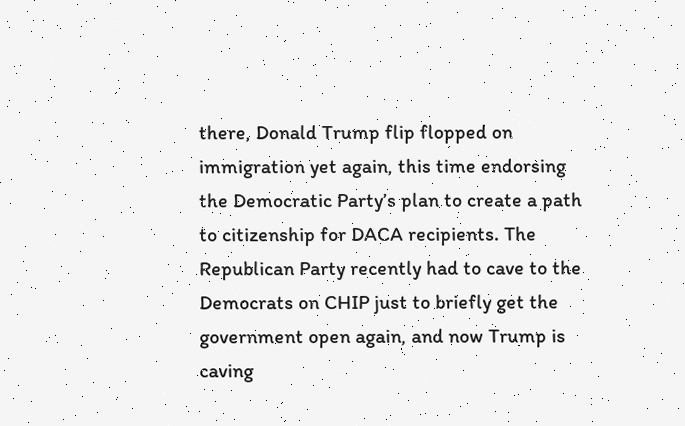there, Donald Trump flip flopped on immigration yet again, this time endorsing the Democratic Party’s plan to create a path to citizenship for DACA recipients. The Republican Party recently had to cave to the Democrats on CHIP just to briefly get the government open again, and now Trump is caving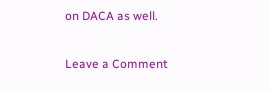on DACA as well.

Leave a Comment